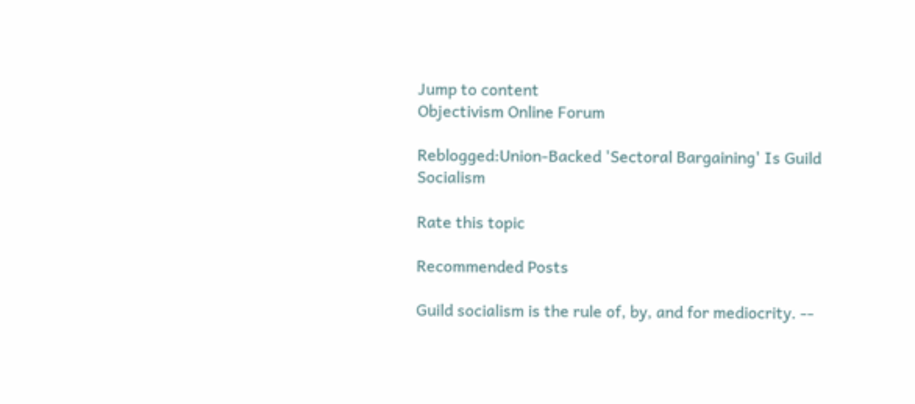Jump to content
Objectivism Online Forum

Reblogged:Union-Backed 'Sectoral Bargaining' Is Guild Socialism

Rate this topic

Recommended Posts

Guild socialism is the rule of, by, and for mediocrity. --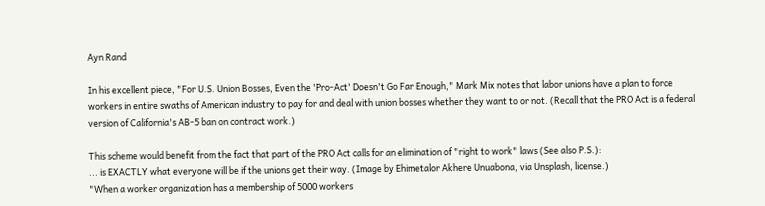Ayn Rand

In his excellent piece, "For U.S. Union Bosses, Even the 'Pro-Act' Doesn't Go Far Enough," Mark Mix notes that labor unions have a plan to force workers in entire swaths of American industry to pay for and deal with union bosses whether they want to or not. (Recall that the PRO Act is a federal version of California's AB-5 ban on contract work.)

This scheme would benefit from the fact that part of the PRO Act calls for an elimination of "right to work" laws (See also P.S.):
... is EXACTLY what everyone will be if the unions get their way. (Image by Ehimetalor Akhere Unuabona, via Unsplash, license.)
"When a worker organization has a membership of 5000 workers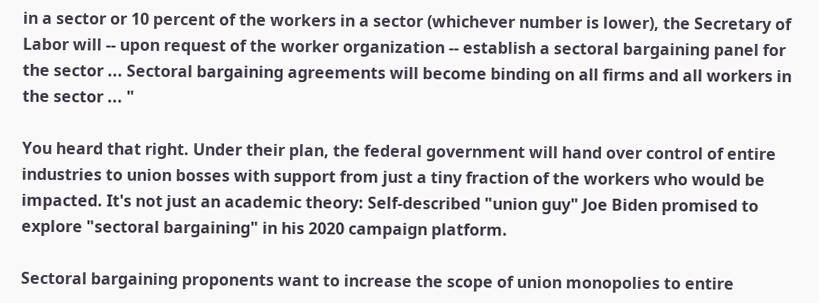in a sector or 10 percent of the workers in a sector (whichever number is lower), the Secretary of Labor will -- upon request of the worker organization -- establish a sectoral bargaining panel for the sector ... Sectoral bargaining agreements will become binding on all firms and all workers in the sector ... "

You heard that right. Under their plan, the federal government will hand over control of entire industries to union bosses with support from just a tiny fraction of the workers who would be impacted. It's not just an academic theory: Self-described "union guy" Joe Biden promised to explore "sectoral bargaining" in his 2020 campaign platform.

Sectoral bargaining proponents want to increase the scope of union monopolies to entire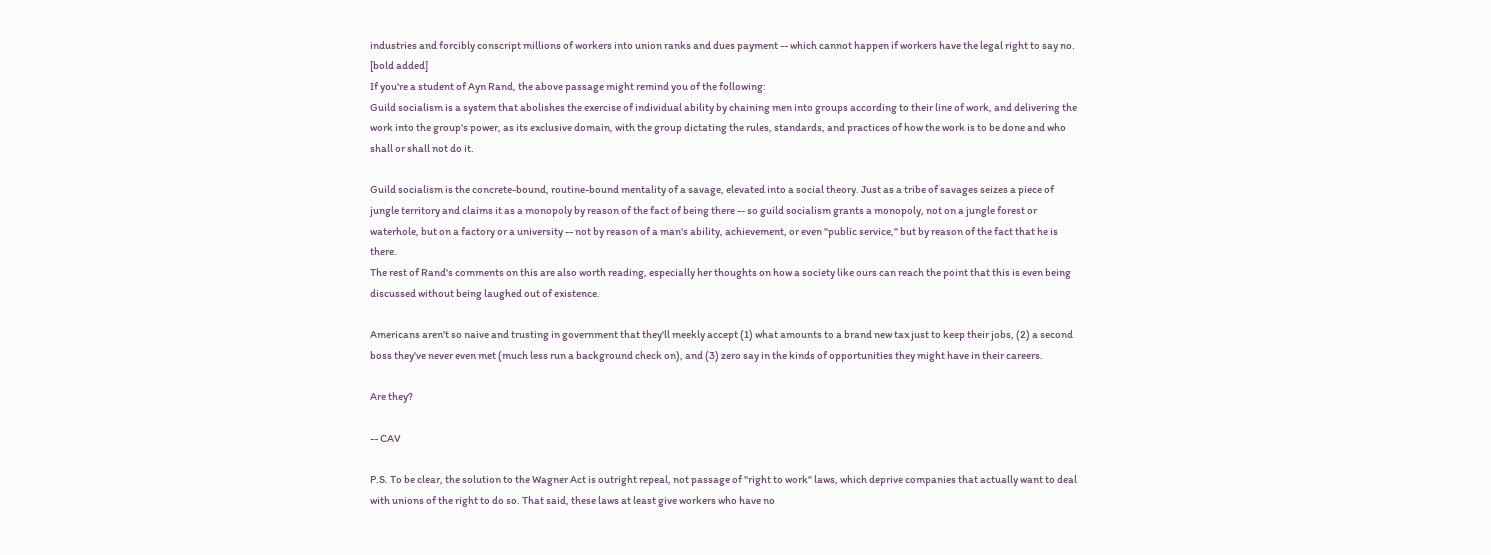industries and forcibly conscript millions of workers into union ranks and dues payment -- which cannot happen if workers have the legal right to say no. [bold added]
If you're a student of Ayn Rand, the above passage might remind you of the following:
Guild socialism is a system that abolishes the exercise of individual ability by chaining men into groups according to their line of work, and delivering the work into the group's power, as its exclusive domain, with the group dictating the rules, standards, and practices of how the work is to be done and who shall or shall not do it.

Guild socialism is the concrete-bound, routine-bound mentality of a savage, elevated into a social theory. Just as a tribe of savages seizes a piece of jungle territory and claims it as a monopoly by reason of the fact of being there -- so guild socialism grants a monopoly, not on a jungle forest or waterhole, but on a factory or a university -- not by reason of a man's ability, achievement, or even "public service," but by reason of the fact that he is there.
The rest of Rand's comments on this are also worth reading, especially her thoughts on how a society like ours can reach the point that this is even being discussed without being laughed out of existence.

Americans aren't so naive and trusting in government that they'll meekly accept (1) what amounts to a brand new tax just to keep their jobs, (2) a second boss they've never even met (much less run a background check on), and (3) zero say in the kinds of opportunities they might have in their careers.

Are they?

-- CAV

P.S. To be clear, the solution to the Wagner Act is outright repeal, not passage of "right to work" laws, which deprive companies that actually want to deal with unions of the right to do so. That said, these laws at least give workers who have no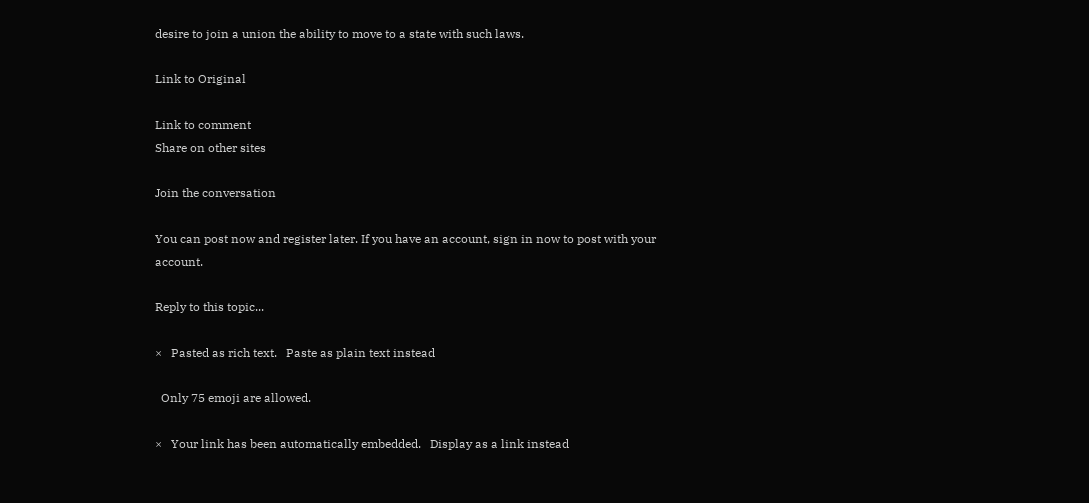desire to join a union the ability to move to a state with such laws.

Link to Original

Link to comment
Share on other sites

Join the conversation

You can post now and register later. If you have an account, sign in now to post with your account.

Reply to this topic...

×   Pasted as rich text.   Paste as plain text instead

  Only 75 emoji are allowed.

×   Your link has been automatically embedded.   Display as a link instead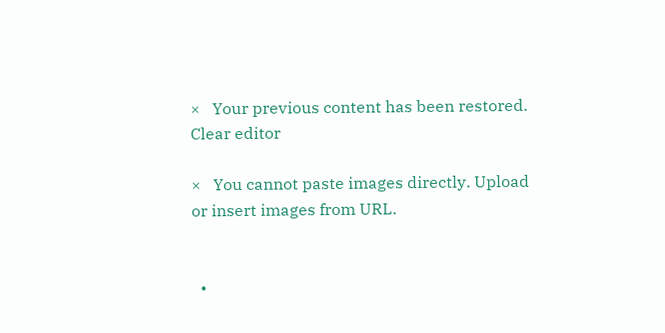×   Your previous content has been restored.   Clear editor

×   You cannot paste images directly. Upload or insert images from URL.


  •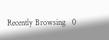Recently Browsing   0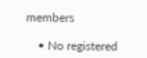members

    • No registered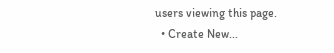users viewing this page.
  • Create New...